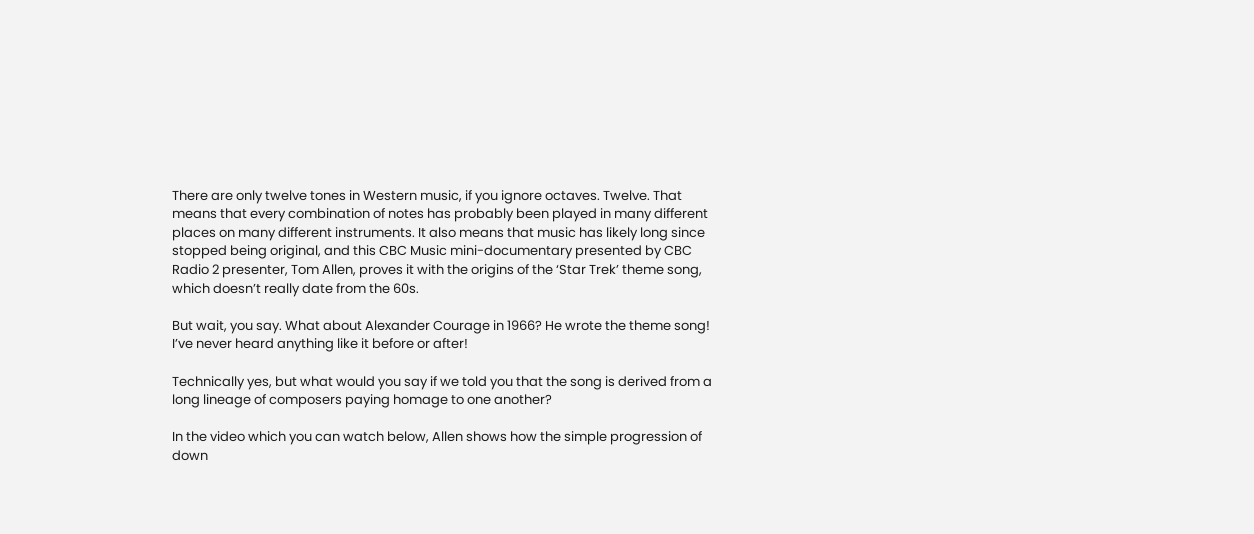There are only twelve tones in Western music, if you ignore octaves. Twelve. That means that every combination of notes has probably been played in many different places on many different instruments. It also means that music has likely long since stopped being original, and this CBC Music mini-documentary presented by CBC Radio 2 presenter, Tom Allen, proves it with the origins of the ‘Star Trek’ theme song, which doesn’t really date from the 60s.

But wait, you say. What about Alexander Courage in 1966? He wrote the theme song! I’ve never heard anything like it before or after!

Technically yes, but what would you say if we told you that the song is derived from a long lineage of composers paying homage to one another?

In the video which you can watch below, Allen shows how the simple progression of down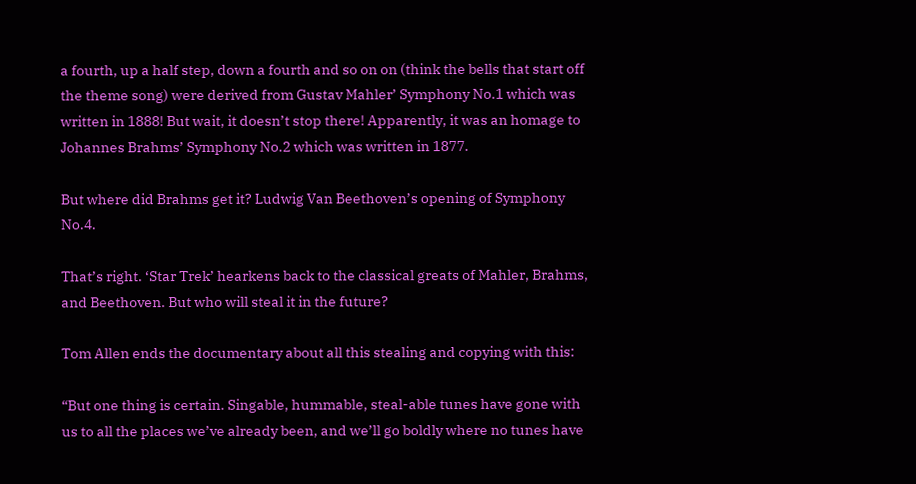a fourth, up a half step, down a fourth and so on on (think the bells that start off the theme song) were derived from Gustav Mahler’ Symphony No.1 which was written in 1888! But wait, it doesn’t stop there! Apparently, it was an homage to Johannes Brahms’ Symphony No.2 which was written in 1877.

But where did Brahms get it? Ludwig Van Beethoven’s opening of Symphony No.4.

That’s right. ‘Star Trek’ hearkens back to the classical greats of Mahler, Brahms, and Beethoven. But who will steal it in the future?

Tom Allen ends the documentary about all this stealing and copying with this:

“But one thing is certain. Singable, hummable, steal-able tunes have gone with us to all the places we’ve already been, and we’ll go boldly where no tunes have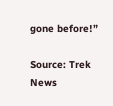gone before!”

Source: Trek News